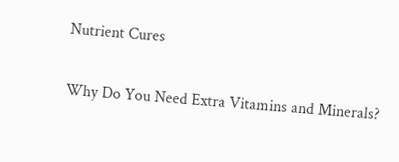Nutrient Cures

Why Do You Need Extra Vitamins and Minerals?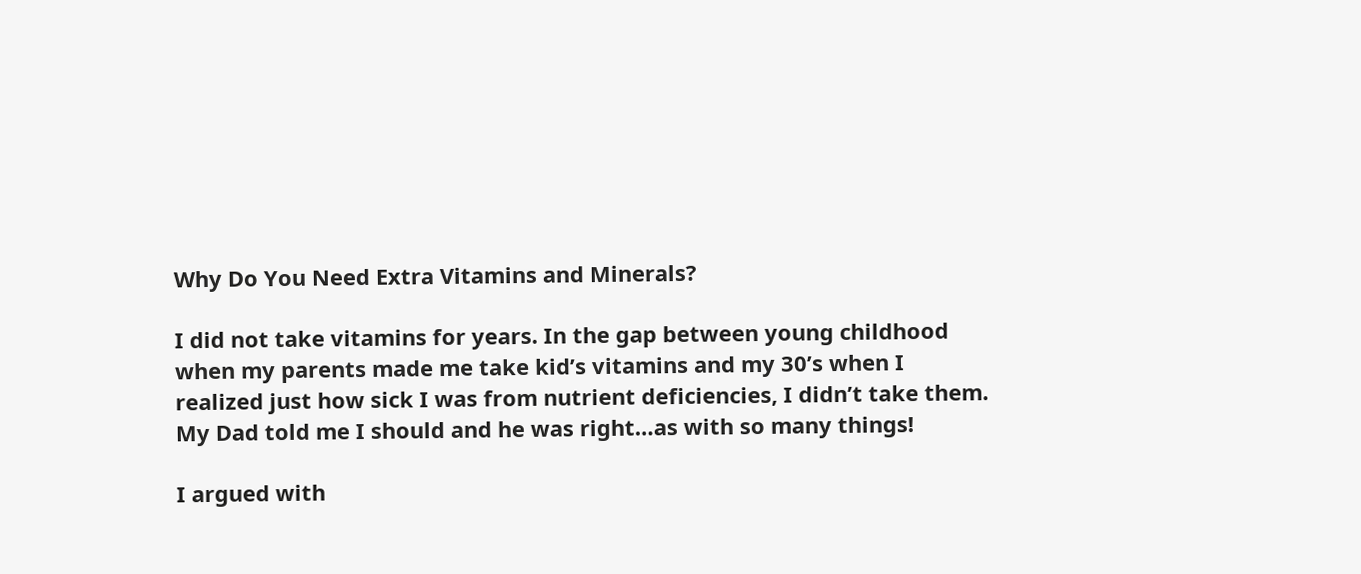Why Do You Need Extra Vitamins and Minerals?

I did not take vitamins for years. In the gap between young childhood when my parents made me take kid’s vitamins and my 30’s when I realized just how sick I was from nutrient deficiencies, I didn’t take them. My Dad told me I should and he was right…as with so many things!

I argued with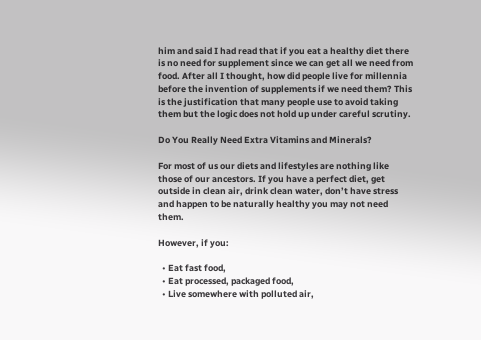him and said I had read that if you eat a healthy diet there is no need for supplement since we can get all we need from food. After all I thought, how did people live for millennia before the invention of supplements if we need them? This is the justification that many people use to avoid taking them but the logic does not hold up under careful scrutiny.

Do You Really Need Extra Vitamins and Minerals?

For most of us our diets and lifestyles are nothing like those of our ancestors. If you have a perfect diet, get outside in clean air, drink clean water, don’t have stress and happen to be naturally healthy you may not need them.

However, if you:

  • Eat fast food,
  • Eat processed, packaged food,
  • Live somewhere with polluted air,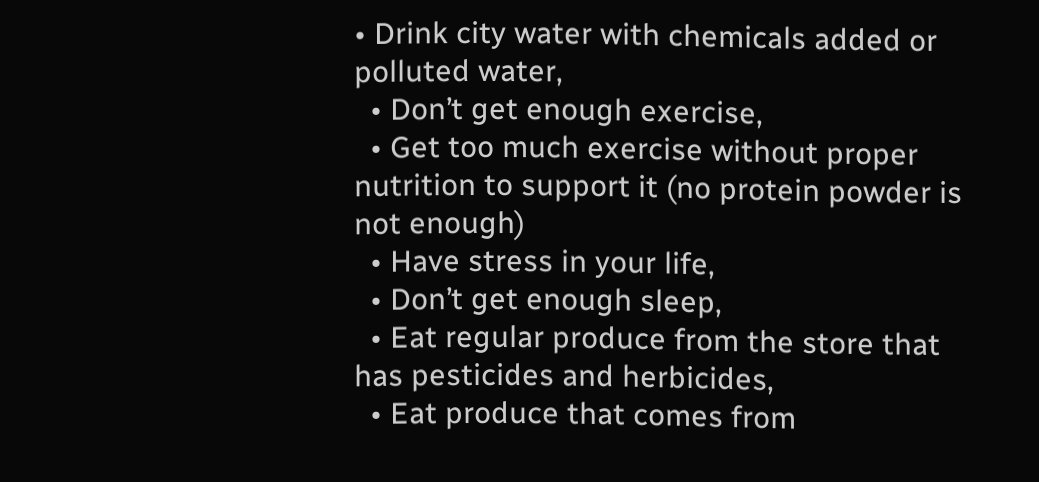• Drink city water with chemicals added or polluted water,
  • Don’t get enough exercise,
  • Get too much exercise without proper nutrition to support it (no protein powder is not enough)
  • Have stress in your life,
  • Don’t get enough sleep,
  • Eat regular produce from the store that has pesticides and herbicides,
  • Eat produce that comes from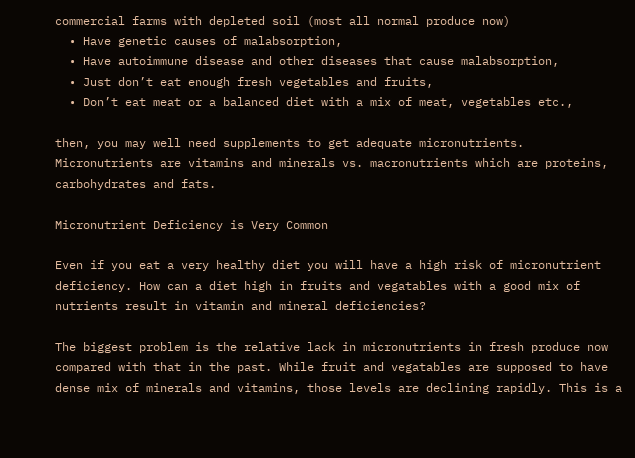commercial farms with depleted soil (most all normal produce now)
  • Have genetic causes of malabsorption,
  • Have autoimmune disease and other diseases that cause malabsorption,
  • Just don’t eat enough fresh vegetables and fruits,
  • Don’t eat meat or a balanced diet with a mix of meat, vegetables etc.,

then, you may well need supplements to get adequate micronutrients. Micronutrients are vitamins and minerals vs. macronutrients which are proteins, carbohydrates and fats.

Micronutrient Deficiency is Very Common

Even if you eat a very healthy diet you will have a high risk of micronutrient deficiency. How can a diet high in fruits and vegatables with a good mix of nutrients result in vitamin and mineral deficiencies?

The biggest problem is the relative lack in micronutrients in fresh produce now compared with that in the past. While fruit and vegatables are supposed to have dense mix of minerals and vitamins, those levels are declining rapidly. This is a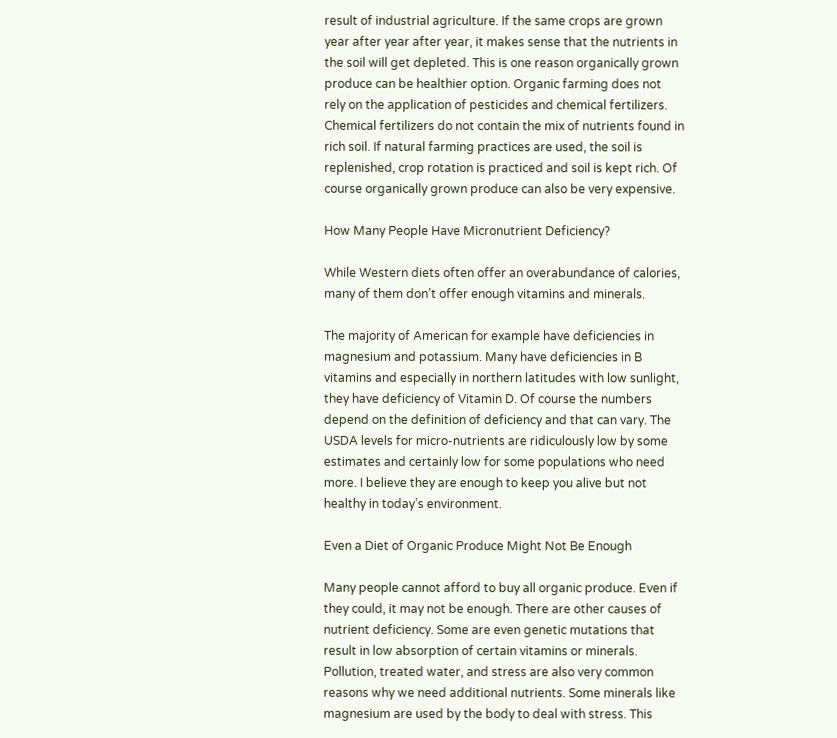result of industrial agriculture. If the same crops are grown year after year after year, it makes sense that the nutrients in the soil will get depleted. This is one reason organically grown produce can be healthier option. Organic farming does not rely on the application of pesticides and chemical fertilizers. Chemical fertilizers do not contain the mix of nutrients found in rich soil. If natural farming practices are used, the soil is replenished, crop rotation is practiced and soil is kept rich. Of course organically grown produce can also be very expensive.

How Many People Have Micronutrient Deficiency?

While Western diets often offer an overabundance of calories, many of them don’t offer enough vitamins and minerals.

The majority of American for example have deficiencies in magnesium and potassium. Many have deficiencies in B vitamins and especially in northern latitudes with low sunlight, they have deficiency of Vitamin D. Of course the numbers depend on the definition of deficiency and that can vary. The USDA levels for micro-nutrients are ridiculously low by some estimates and certainly low for some populations who need more. I believe they are enough to keep you alive but not healthy in today’s environment.

Even a Diet of Organic Produce Might Not Be Enough

Many people cannot afford to buy all organic produce. Even if they could, it may not be enough. There are other causes of nutrient deficiency. Some are even genetic mutations that result in low absorption of certain vitamins or minerals. Pollution, treated water, and stress are also very common reasons why we need additional nutrients. Some minerals like magnesium are used by the body to deal with stress. This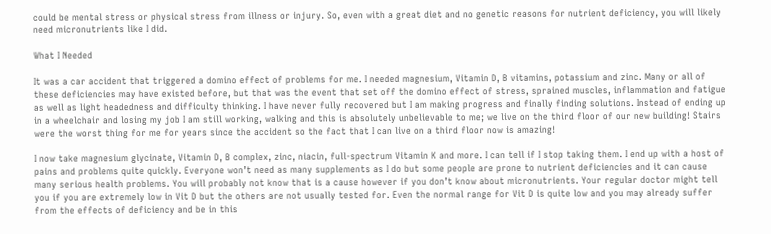could be mental stress or physical stress from illness or injury. So, even with a great diet and no genetic reasons for nutrient deficiency, you will likely need micronutrients like I did.

What I Needed

It was a car accident that triggered a domino effect of problems for me. I needed magnesium, Vitamin D, B vitamins, potassium and zinc. Many or all of these deficiencies may have existed before, but that was the event that set off the domino effect of stress, sprained muscles, inflammation and fatigue as well as light headedness and difficulty thinking. I have never fully recovered but I am making progress and finally finding solutions. Instead of ending up in a wheelchair and losing my job I am still working, walking and this is absolutely unbelievable to me; we live on the third floor of our new building! Stairs were the worst thing for me for years since the accident so the fact that I can live on a third floor now is amazing!

I now take magnesium glycinate, Vitamin D, B complex, zinc, niacin, full-spectrum Vitamin K and more. I can tell if I stop taking them. I end up with a host of pains and problems quite quickly. Everyone won’t need as many supplements as I do but some people are prone to nutrient deficiencies and it can cause many serious health problems. You will probably not know that is a cause however if you don’t know about micronutrients. Your regular doctor might tell you if you are extremely low in Vit D but the others are not usually tested for. Even the normal range for Vit D is quite low and you may already suffer from the effects of deficiency and be in this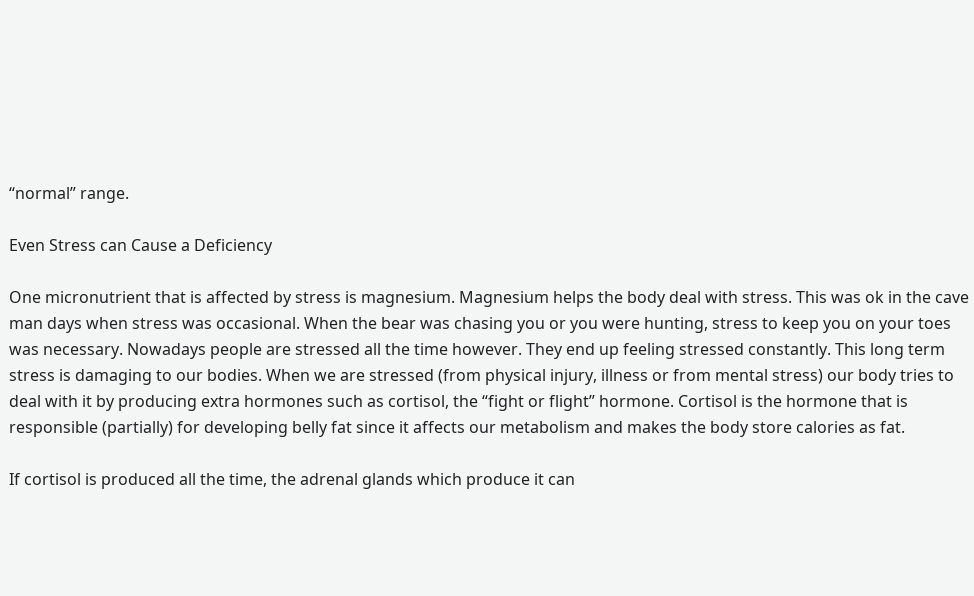“normal” range.

Even Stress can Cause a Deficiency

One micronutrient that is affected by stress is magnesium. Magnesium helps the body deal with stress. This was ok in the cave man days when stress was occasional. When the bear was chasing you or you were hunting, stress to keep you on your toes was necessary. Nowadays people are stressed all the time however. They end up feeling stressed constantly. This long term stress is damaging to our bodies. When we are stressed (from physical injury, illness or from mental stress) our body tries to deal with it by producing extra hormones such as cortisol, the “fight or flight” hormone. Cortisol is the hormone that is responsible (partially) for developing belly fat since it affects our metabolism and makes the body store calories as fat.

If cortisol is produced all the time, the adrenal glands which produce it can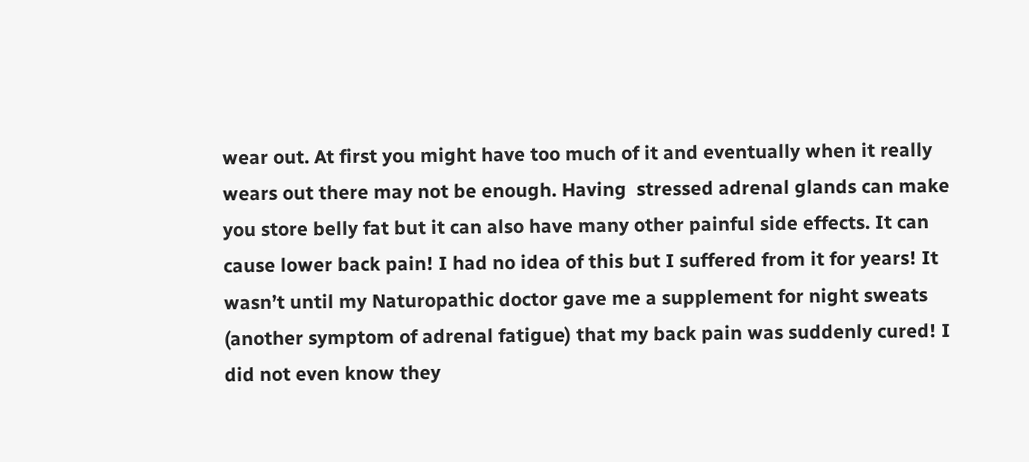wear out. At first you might have too much of it and eventually when it really wears out there may not be enough. Having  stressed adrenal glands can make you store belly fat but it can also have many other painful side effects. It can cause lower back pain! I had no idea of this but I suffered from it for years! It wasn’t until my Naturopathic doctor gave me a supplement for night sweats (another symptom of adrenal fatigue) that my back pain was suddenly cured! I did not even know they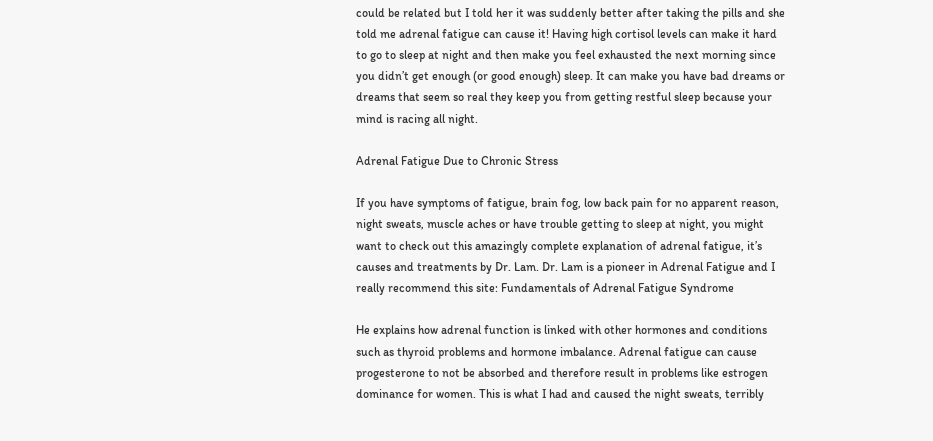could be related but I told her it was suddenly better after taking the pills and she told me adrenal fatigue can cause it! Having high cortisol levels can make it hard to go to sleep at night and then make you feel exhausted the next morning since you didn’t get enough (or good enough) sleep. It can make you have bad dreams or dreams that seem so real they keep you from getting restful sleep because your mind is racing all night.

Adrenal Fatigue Due to Chronic Stress

If you have symptoms of fatigue, brain fog, low back pain for no apparent reason, night sweats, muscle aches or have trouble getting to sleep at night, you might want to check out this amazingly complete explanation of adrenal fatigue, it’s causes and treatments by Dr. Lam. Dr. Lam is a pioneer in Adrenal Fatigue and I really recommend this site: Fundamentals of Adrenal Fatigue Syndrome

He explains how adrenal function is linked with other hormones and conditions such as thyroid problems and hormone imbalance. Adrenal fatigue can cause progesterone to not be absorbed and therefore result in problems like estrogen dominance for women. This is what I had and caused the night sweats, terribly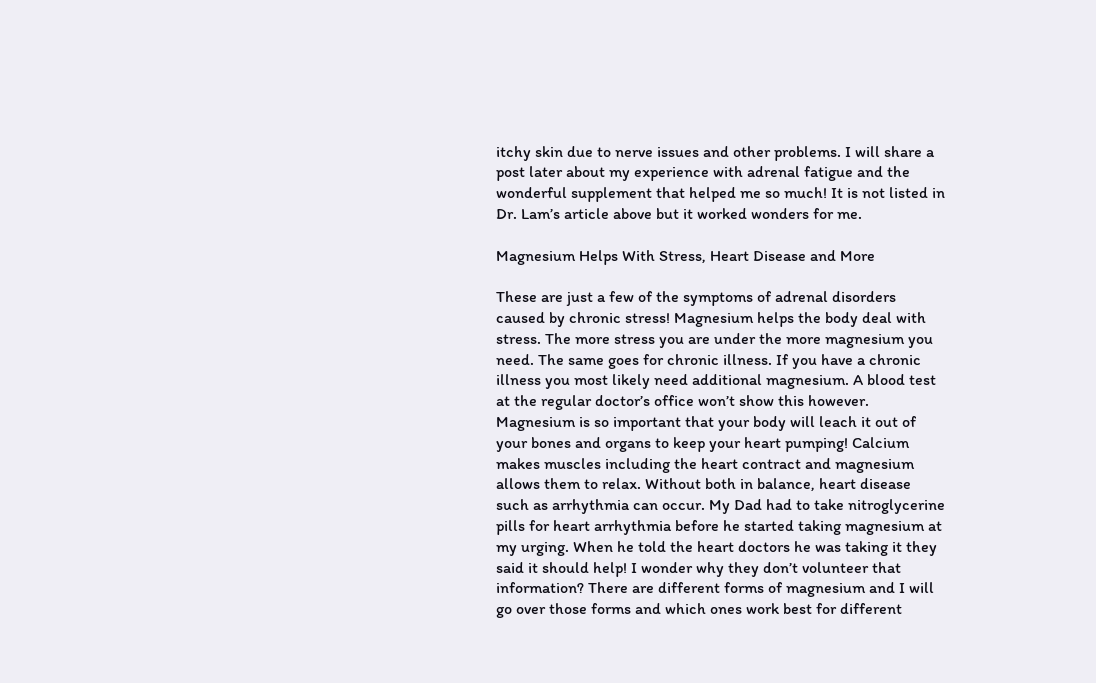itchy skin due to nerve issues and other problems. I will share a post later about my experience with adrenal fatigue and the wonderful supplement that helped me so much! It is not listed in Dr. Lam’s article above but it worked wonders for me.

Magnesium Helps With Stress, Heart Disease and More

These are just a few of the symptoms of adrenal disorders caused by chronic stress! Magnesium helps the body deal with stress. The more stress you are under the more magnesium you need. The same goes for chronic illness. If you have a chronic illness you most likely need additional magnesium. A blood test at the regular doctor’s office won’t show this however. Magnesium is so important that your body will leach it out of your bones and organs to keep your heart pumping! Calcium makes muscles including the heart contract and magnesium allows them to relax. Without both in balance, heart disease such as arrhythmia can occur. My Dad had to take nitroglycerine pills for heart arrhythmia before he started taking magnesium at my urging. When he told the heart doctors he was taking it they said it should help! I wonder why they don’t volunteer that information? There are different forms of magnesium and I will go over those forms and which ones work best for different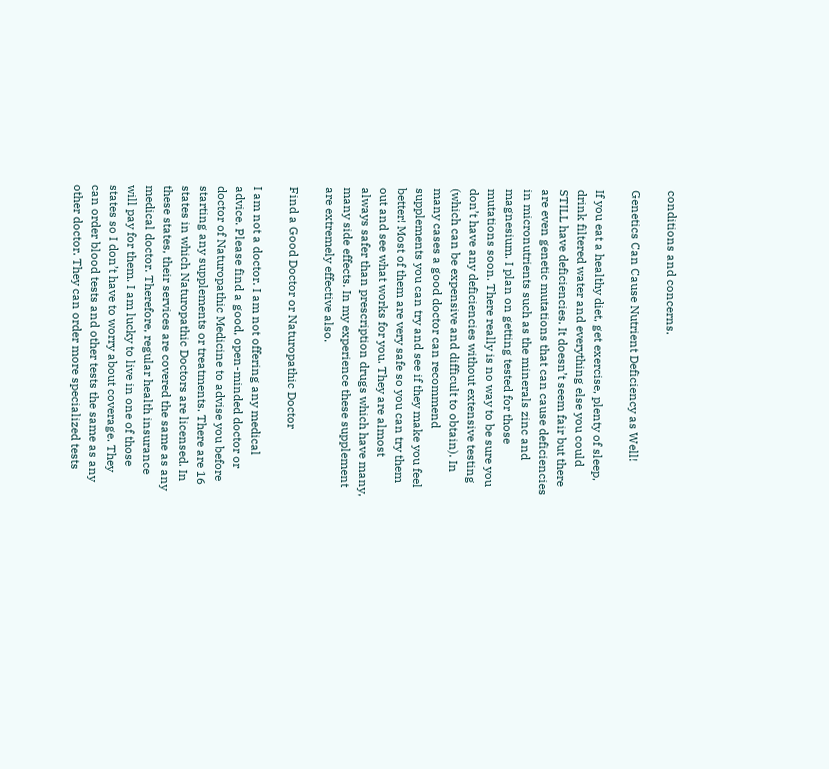conditions and concerns.

Genetics Can Cause Nutrient Deficiency as Well!

If you eat a healthy diet, get exercise, plenty of sleep, drink filtered water and everything else you could STILL have deficiencies. It doesn’t seem fair but there are even genetic mutations that can cause deficiencies in micronutrients such as the minerals zinc and magnesium. I plan on getting tested for those mutations soon. There really is no way to be sure you don’t have any deficiencies without extensive testing (which can be expensive and difficult to obtain). In many cases a good doctor can recommend supplements you can try and see if they make you feel better! Most of them are very safe so you can try them out and see what works for you. They are almost always safer than prescription drugs which have many, many side effects. In my experience these supplement are extremely effective also.

Find a Good Doctor or Naturopathic Doctor

I am not a doctor. I am not offering any medical advice. Please find a good, open-minded doctor or doctor of Naturopathic Medicine to advise you before starting any supplements or treatments. There are 16 states in which Naturopathic Doctors are licensed. In these states, their services are covered the same as any medical doctor. Therefore, regular health insurance will pay for them. I am lucky to live in one of those states so I don’t have to worry about coverage. They can order blood tests and other tests the same as any other doctor. They can order more specialized tests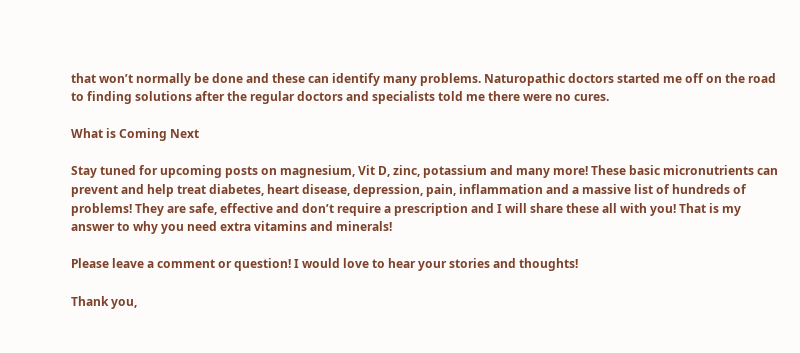that won’t normally be done and these can identify many problems. Naturopathic doctors started me off on the road to finding solutions after the regular doctors and specialists told me there were no cures.

What is Coming Next

Stay tuned for upcoming posts on magnesium, Vit D, zinc, potassium and many more! These basic micronutrients can prevent and help treat diabetes, heart disease, depression, pain, inflammation and a massive list of hundreds of problems! They are safe, effective and don’t require a prescription and I will share these all with you! That is my answer to why you need extra vitamins and minerals!

Please leave a comment or question! I would love to hear your stories and thoughts!

Thank you,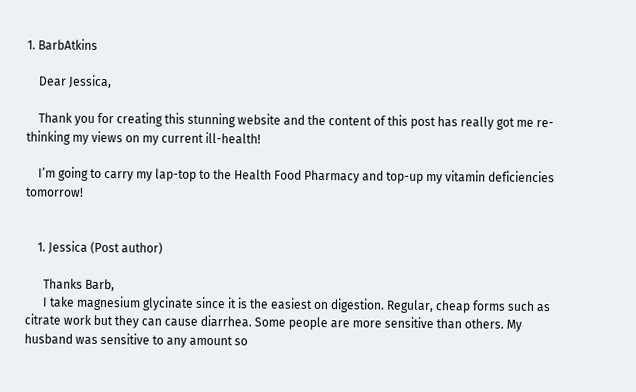1. BarbAtkins

    Dear Jessica,

    Thank you for creating this stunning website and the content of this post has really got me re-thinking my views on my current ill-health!

    I’m going to carry my lap-top to the Health Food Pharmacy and top-up my vitamin deficiencies tomorrow!


    1. Jessica (Post author)

      Thanks Barb,
      I take magnesium glycinate since it is the easiest on digestion. Regular, cheap forms such as citrate work but they can cause diarrhea. Some people are more sensitive than others. My husband was sensitive to any amount so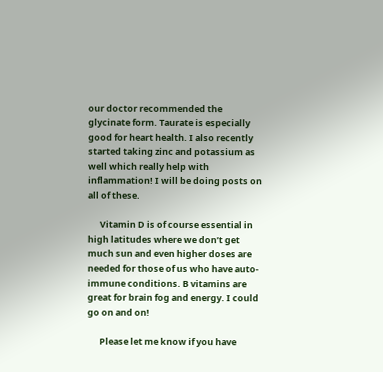our doctor recommended the glycinate form. Taurate is especially good for heart health. I also recently started taking zinc and potassium as well which really help with inflammation! I will be doing posts on all of these.

      Vitamin D is of course essential in high latitudes where we don’t get much sun and even higher doses are needed for those of us who have auto-immune conditions. B vitamins are great for brain fog and energy. I could go on and on!

      Please let me know if you have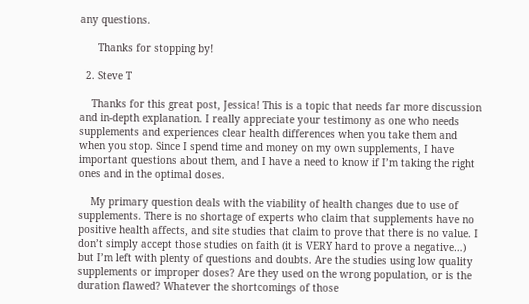any questions.

      Thanks for stopping by!

  2. Steve T

    Thanks for this great post, Jessica! This is a topic that needs far more discussion and in-depth explanation. I really appreciate your testimony as one who needs supplements and experiences clear health differences when you take them and when you stop. Since I spend time and money on my own supplements, I have important questions about them, and I have a need to know if I’m taking the right ones and in the optimal doses.

    My primary question deals with the viability of health changes due to use of supplements. There is no shortage of experts who claim that supplements have no positive health affects, and site studies that claim to prove that there is no value. I don’t simply accept those studies on faith (it is VERY hard to prove a negative…) but I’m left with plenty of questions and doubts. Are the studies using low quality supplements or improper doses? Are they used on the wrong population, or is the duration flawed? Whatever the shortcomings of those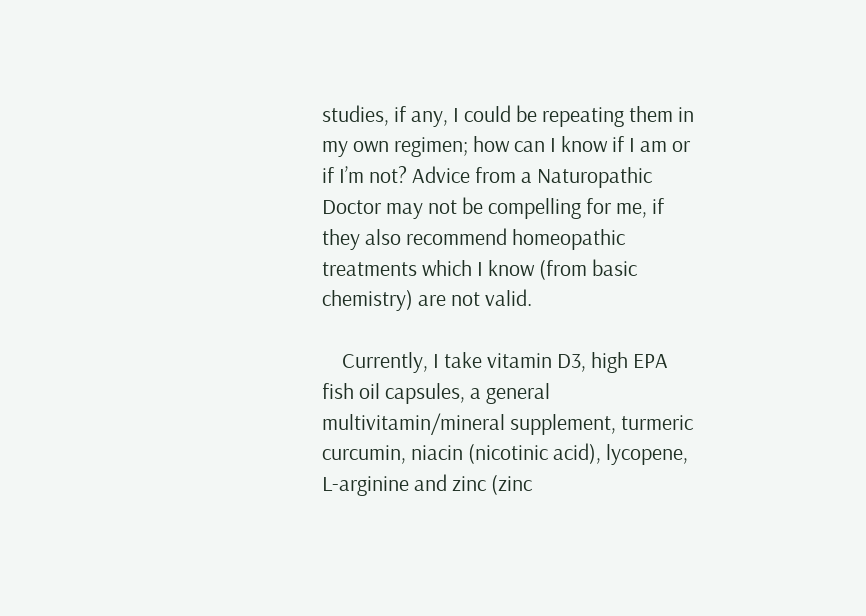studies, if any, I could be repeating them in my own regimen; how can I know if I am or if I’m not? Advice from a Naturopathic Doctor may not be compelling for me, if they also recommend homeopathic treatments which I know (from basic chemistry) are not valid.

    Currently, I take vitamin D3, high EPA fish oil capsules, a general multivitamin/mineral supplement, turmeric curcumin, niacin (nicotinic acid), lycopene, L-arginine and zinc (zinc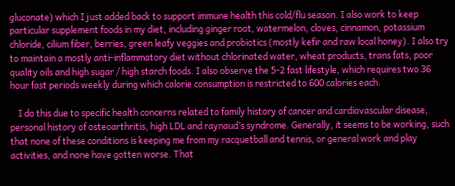gluconate) which I just added back to support immune health this cold/flu season. I also work to keep particular supplement foods in my diet, including ginger root, watermelon, cloves, cinnamon, potassium chloride, cilium fiber, berries, green leafy veggies and probiotics (mostly kefir and raw local honey). I also try to maintain a mostly anti-inflammatory diet without chlorinated water, wheat products, trans fats, poor quality oils and high sugar / high starch foods. I also observe the 5-2 fast lifestyle, which requires two 36 hour fast periods weekly during which calorie consumption is restricted to 600 calories each.

    I do this due to specific health concerns related to family history of cancer and cardiovascular disease, personal history of osteoarthritis, high LDL and raynaud’s syndrome. Generally, it seems to be working, such that none of these conditions is keeping me from my racquetball and tennis, or general work and play activities, and none have gotten worse. That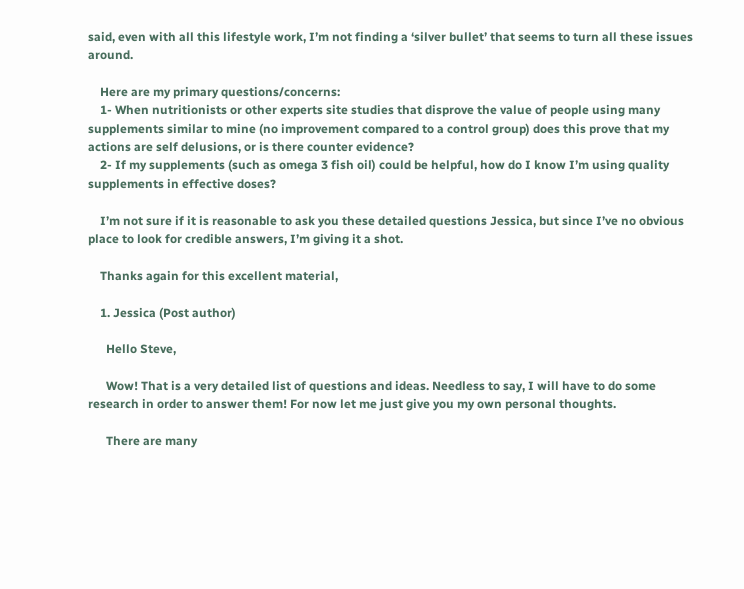said, even with all this lifestyle work, I’m not finding a ‘silver bullet’ that seems to turn all these issues around.

    Here are my primary questions/concerns:
    1- When nutritionists or other experts site studies that disprove the value of people using many supplements similar to mine (no improvement compared to a control group) does this prove that my actions are self delusions, or is there counter evidence?
    2- If my supplements (such as omega 3 fish oil) could be helpful, how do I know I’m using quality supplements in effective doses?

    I’m not sure if it is reasonable to ask you these detailed questions Jessica, but since I’ve no obvious place to look for credible answers, I’m giving it a shot.

    Thanks again for this excellent material,

    1. Jessica (Post author)

      Hello Steve,

      Wow! That is a very detailed list of questions and ideas. Needless to say, I will have to do some research in order to answer them! For now let me just give you my own personal thoughts.

      There are many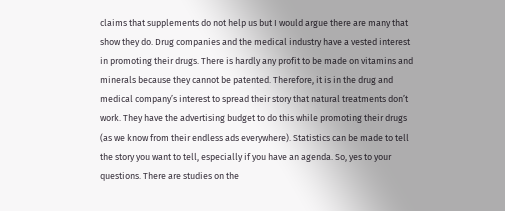claims that supplements do not help us but I would argue there are many that show they do. Drug companies and the medical industry have a vested interest in promoting their drugs. There is hardly any profit to be made on vitamins and minerals because they cannot be patented. Therefore, it is in the drug and medical company’s interest to spread their story that natural treatments don’t work. They have the advertising budget to do this while promoting their drugs (as we know from their endless ads everywhere). Statistics can be made to tell the story you want to tell, especially if you have an agenda. So, yes to your questions. There are studies on the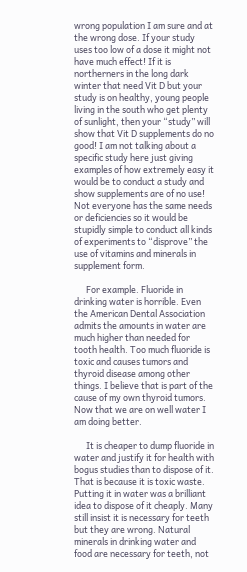wrong population I am sure and at the wrong dose. If your study uses too low of a dose it might not have much effect! If it is northerners in the long dark winter that need Vit D but your study is on healthy, young people living in the south who get plenty of sunlight, then your “study” will show that Vit D supplements do no good! I am not talking about a specific study here just giving examples of how extremely easy it would be to conduct a study and show supplements are of no use! Not everyone has the same needs or deficiencies so it would be stupidly simple to conduct all kinds of experiments to “disprove” the use of vitamins and minerals in supplement form.

      For example. Fluoride in drinking water is horrible. Even the American Dental Association admits the amounts in water are much higher than needed for tooth health. Too much fluoride is toxic and causes tumors and thyroid disease among other things. I believe that is part of the cause of my own thyroid tumors. Now that we are on well water I am doing better.

      It is cheaper to dump fluoride in water and justify it for health with bogus studies than to dispose of it. That is because it is toxic waste. Putting it in water was a brilliant idea to dispose of it cheaply. Many still insist it is necessary for teeth but they are wrong. Natural minerals in drinking water and food are necessary for teeth, not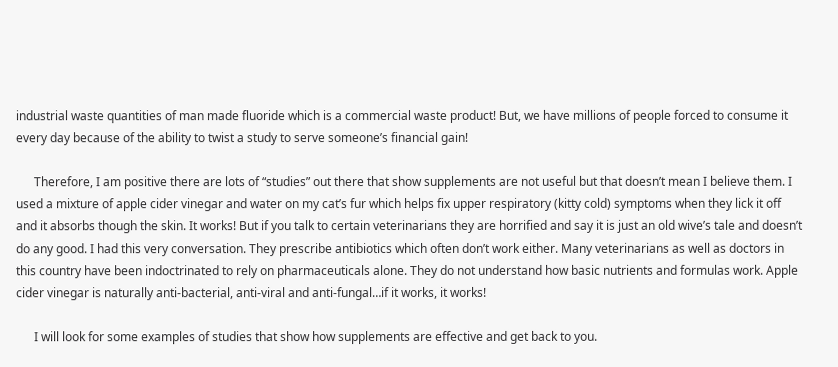industrial waste quantities of man made fluoride which is a commercial waste product! But, we have millions of people forced to consume it every day because of the ability to twist a study to serve someone’s financial gain!

      Therefore, I am positive there are lots of “studies” out there that show supplements are not useful but that doesn’t mean I believe them. I used a mixture of apple cider vinegar and water on my cat’s fur which helps fix upper respiratory (kitty cold) symptoms when they lick it off and it absorbs though the skin. It works! But if you talk to certain veterinarians they are horrified and say it is just an old wive’s tale and doesn’t do any good. I had this very conversation. They prescribe antibiotics which often don’t work either. Many veterinarians as well as doctors in this country have been indoctrinated to rely on pharmaceuticals alone. They do not understand how basic nutrients and formulas work. Apple cider vinegar is naturally anti-bacterial, anti-viral and anti-fungal…if it works, it works!

      I will look for some examples of studies that show how supplements are effective and get back to you.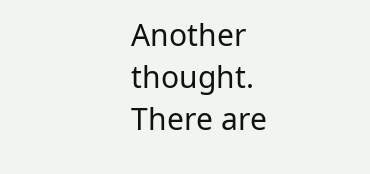Another thought. There are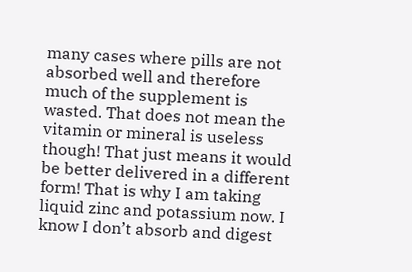many cases where pills are not absorbed well and therefore much of the supplement is wasted. That does not mean the vitamin or mineral is useless though! That just means it would be better delivered in a different form! That is why I am taking liquid zinc and potassium now. I know I don’t absorb and digest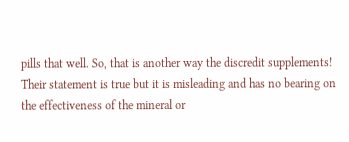pills that well. So, that is another way the discredit supplements! Their statement is true but it is misleading and has no bearing on the effectiveness of the mineral or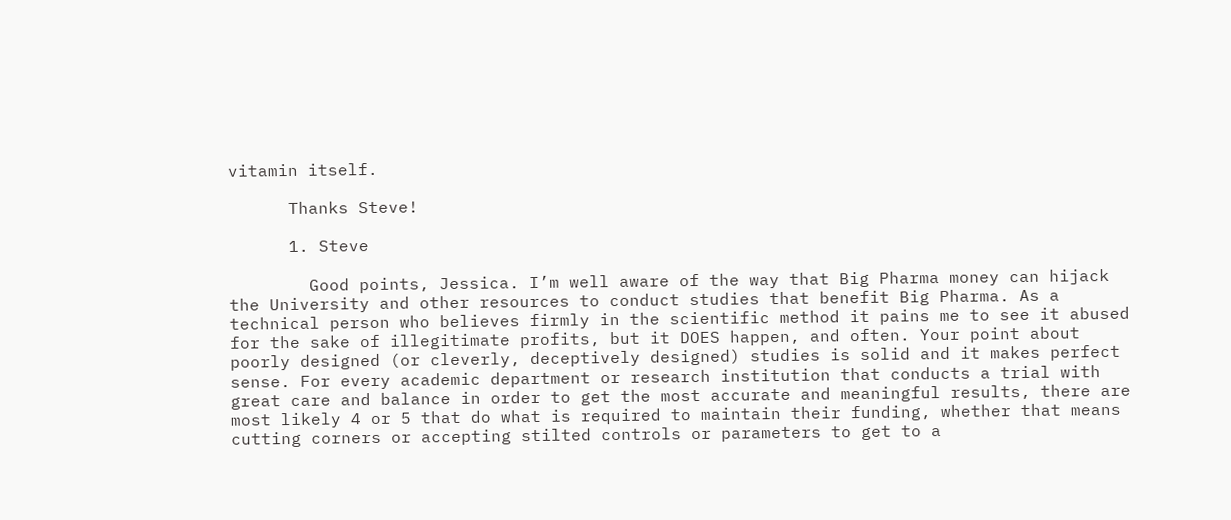vitamin itself.

      Thanks Steve!

      1. Steve

        Good points, Jessica. I’m well aware of the way that Big Pharma money can hijack the University and other resources to conduct studies that benefit Big Pharma. As a technical person who believes firmly in the scientific method it pains me to see it abused for the sake of illegitimate profits, but it DOES happen, and often. Your point about poorly designed (or cleverly, deceptively designed) studies is solid and it makes perfect sense. For every academic department or research institution that conducts a trial with great care and balance in order to get the most accurate and meaningful results, there are most likely 4 or 5 that do what is required to maintain their funding, whether that means cutting corners or accepting stilted controls or parameters to get to a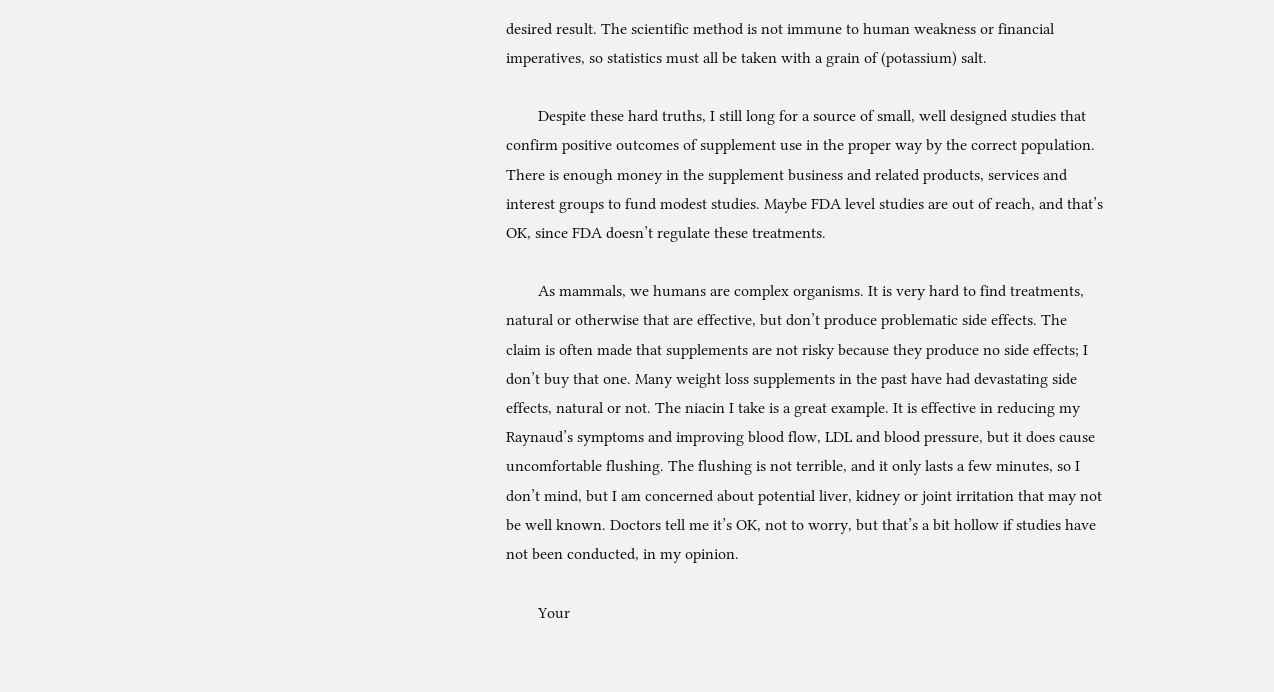desired result. The scientific method is not immune to human weakness or financial imperatives, so statistics must all be taken with a grain of (potassium) salt.

        Despite these hard truths, I still long for a source of small, well designed studies that confirm positive outcomes of supplement use in the proper way by the correct population. There is enough money in the supplement business and related products, services and interest groups to fund modest studies. Maybe FDA level studies are out of reach, and that’s OK, since FDA doesn’t regulate these treatments.

        As mammals, we humans are complex organisms. It is very hard to find treatments, natural or otherwise that are effective, but don’t produce problematic side effects. The claim is often made that supplements are not risky because they produce no side effects; I don’t buy that one. Many weight loss supplements in the past have had devastating side effects, natural or not. The niacin I take is a great example. It is effective in reducing my Raynaud’s symptoms and improving blood flow, LDL and blood pressure, but it does cause uncomfortable flushing. The flushing is not terrible, and it only lasts a few minutes, so I don’t mind, but I am concerned about potential liver, kidney or joint irritation that may not be well known. Doctors tell me it’s OK, not to worry, but that’s a bit hollow if studies have not been conducted, in my opinion.

        Your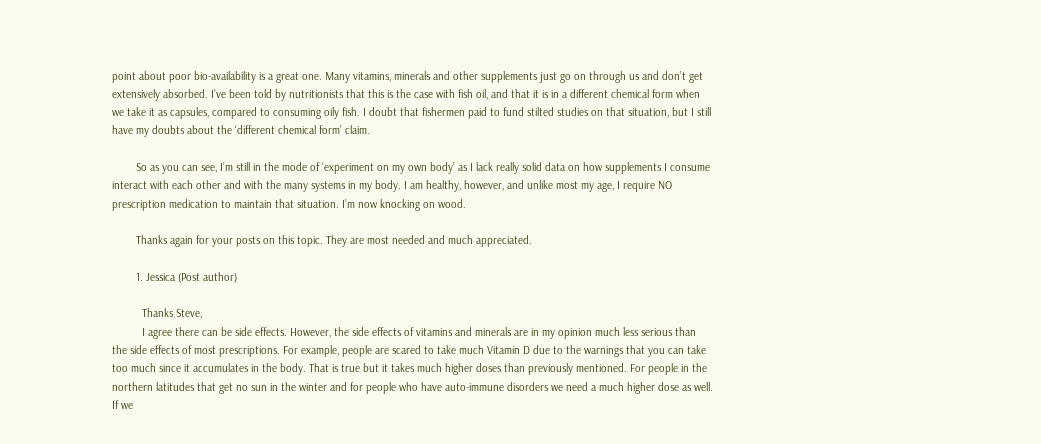point about poor bio-availability is a great one. Many vitamins, minerals and other supplements just go on through us and don’t get extensively absorbed. I’ve been told by nutritionists that this is the case with fish oil, and that it is in a different chemical form when we take it as capsules, compared to consuming oily fish. I doubt that fishermen paid to fund stilted studies on that situation, but I still have my doubts about the ‘different chemical form’ claim.

        So as you can see, I’m still in the mode of ‘experiment on my own body’ as I lack really solid data on how supplements I consume interact with each other and with the many systems in my body. I am healthy, however, and unlike most my age, I require NO prescription medication to maintain that situation. I’m now knocking on wood.

        Thanks again for your posts on this topic. They are most needed and much appreciated.

        1. Jessica (Post author)

          Thanks Steve,
          I agree there can be side effects. However, the side effects of vitamins and minerals are in my opinion much less serious than the side effects of most prescriptions. For example, people are scared to take much Vitamin D due to the warnings that you can take too much since it accumulates in the body. That is true but it takes much higher doses than previously mentioned. For people in the northern latitudes that get no sun in the winter and for people who have auto-immune disorders we need a much higher dose as well. If we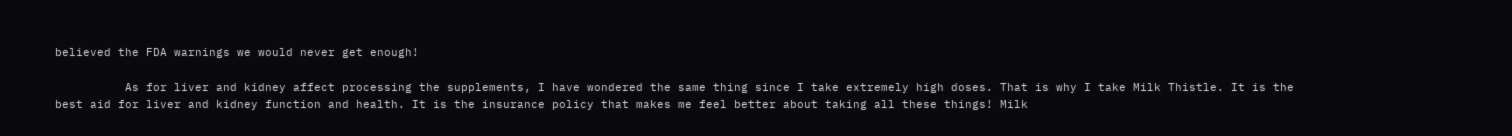believed the FDA warnings we would never get enough!

          As for liver and kidney affect processing the supplements, I have wondered the same thing since I take extremely high doses. That is why I take Milk Thistle. It is the best aid for liver and kidney function and health. It is the insurance policy that makes me feel better about taking all these things! Milk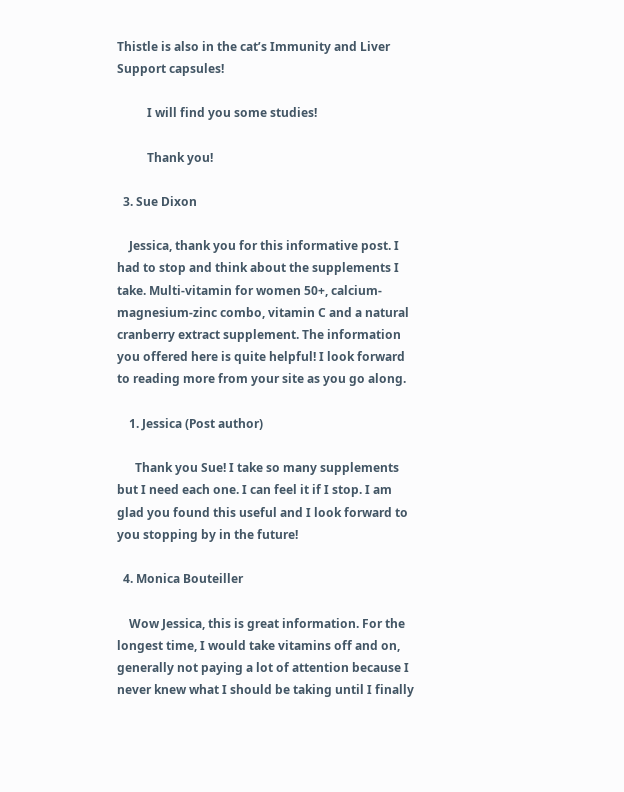Thistle is also in the cat’s Immunity and Liver Support capsules!

          I will find you some studies!

          Thank you!

  3. Sue Dixon

    Jessica, thank you for this informative post. I had to stop and think about the supplements I take. Multi-vitamin for women 50+, calcium-magnesium-zinc combo, vitamin C and a natural cranberry extract supplement. The information you offered here is quite helpful! I look forward to reading more from your site as you go along.

    1. Jessica (Post author)

      Thank you Sue! I take so many supplements but I need each one. I can feel it if I stop. I am glad you found this useful and I look forward to you stopping by in the future!

  4. Monica Bouteiller

    Wow Jessica, this is great information. For the longest time, I would take vitamins off and on, generally not paying a lot of attention because I never knew what I should be taking until I finally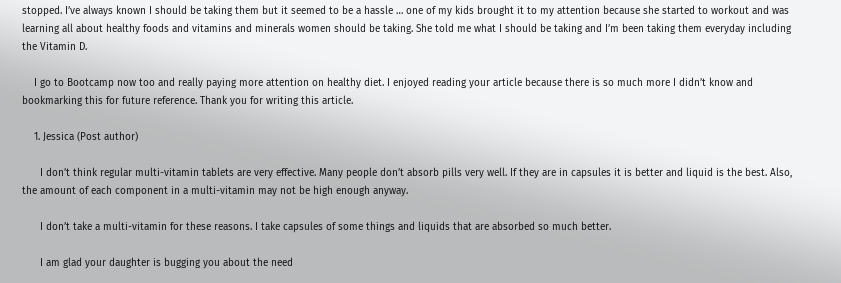stopped. I’ve always known I should be taking them but it seemed to be a hassle … one of my kids brought it to my attention because she started to workout and was learning all about healthy foods and vitamins and minerals women should be taking. She told me what I should be taking and I’m been taking them everyday including the Vitamin D.

    I go to Bootcamp now too and really paying more attention on healthy diet. I enjoyed reading your article because there is so much more I didn’t know and bookmarking this for future reference. Thank you for writing this article.

    1. Jessica (Post author)

      I don’t think regular multi-vitamin tablets are very effective. Many people don’t absorb pills very well. If they are in capsules it is better and liquid is the best. Also, the amount of each component in a multi-vitamin may not be high enough anyway.

      I don’t take a multi-vitamin for these reasons. I take capsules of some things and liquids that are absorbed so much better.

      I am glad your daughter is bugging you about the need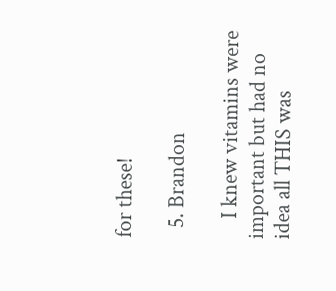for these!

  5. Brandon

    I knew vitamins were important but had no idea all THIS was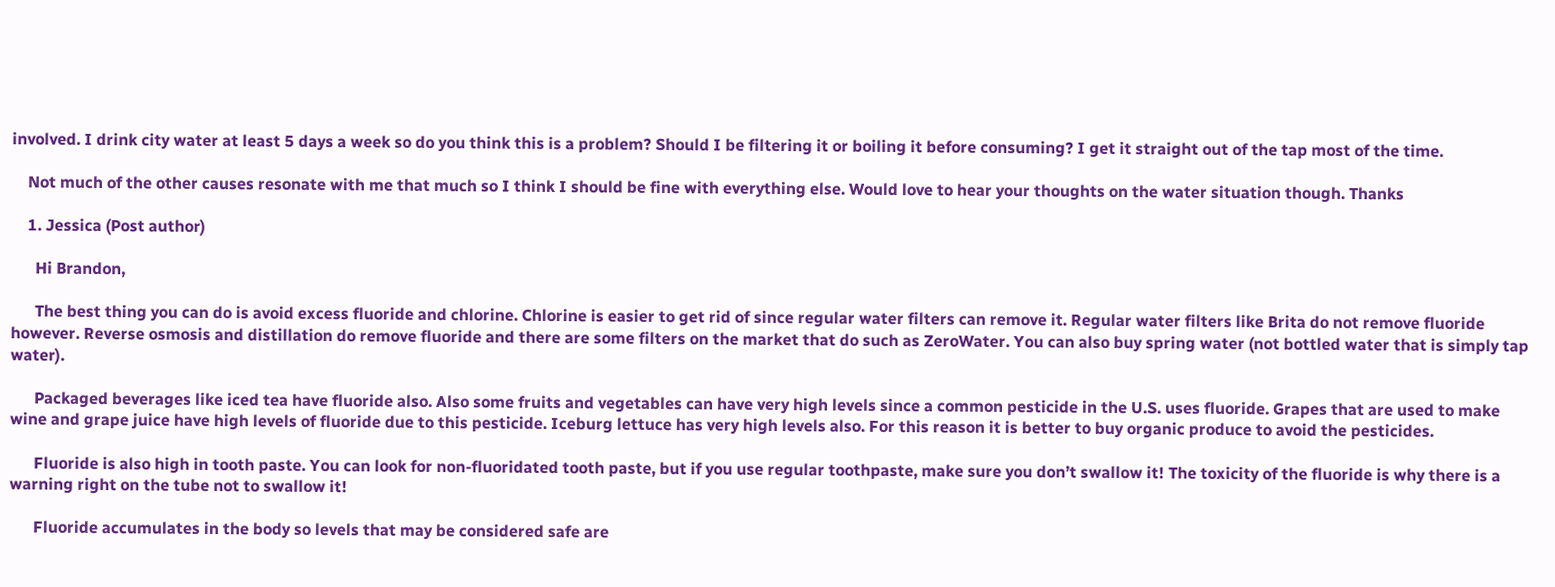involved. I drink city water at least 5 days a week so do you think this is a problem? Should I be filtering it or boiling it before consuming? I get it straight out of the tap most of the time.

    Not much of the other causes resonate with me that much so I think I should be fine with everything else. Would love to hear your thoughts on the water situation though. Thanks

    1. Jessica (Post author)

      Hi Brandon,

      The best thing you can do is avoid excess fluoride and chlorine. Chlorine is easier to get rid of since regular water filters can remove it. Regular water filters like Brita do not remove fluoride however. Reverse osmosis and distillation do remove fluoride and there are some filters on the market that do such as ZeroWater. You can also buy spring water (not bottled water that is simply tap water).

      Packaged beverages like iced tea have fluoride also. Also some fruits and vegetables can have very high levels since a common pesticide in the U.S. uses fluoride. Grapes that are used to make wine and grape juice have high levels of fluoride due to this pesticide. Iceburg lettuce has very high levels also. For this reason it is better to buy organic produce to avoid the pesticides.

      Fluoride is also high in tooth paste. You can look for non-fluoridated tooth paste, but if you use regular toothpaste, make sure you don’t swallow it! The toxicity of the fluoride is why there is a warning right on the tube not to swallow it!

      Fluoride accumulates in the body so levels that may be considered safe are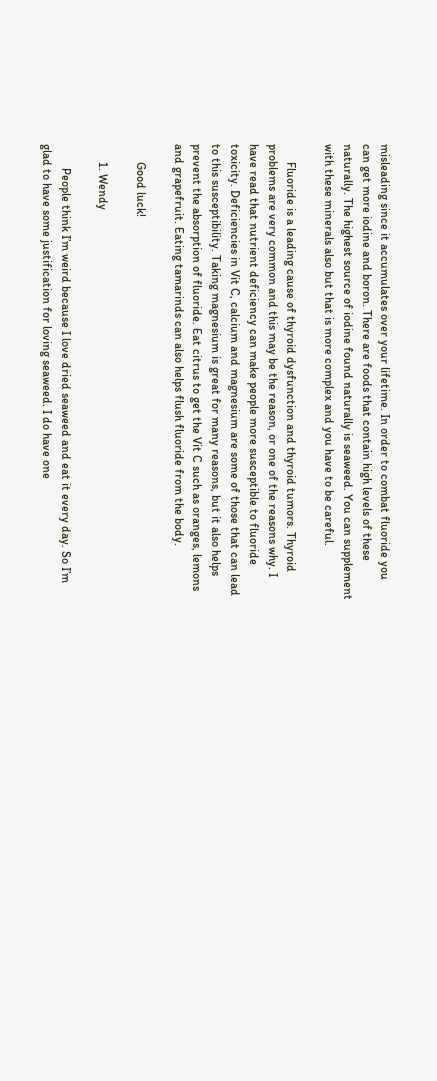misleading since it accumulates over your lifetime. In order to combat fluoride you can get more iodine and boron. There are foods that contain high levels of these naturally. The highest source of iodine found naturally is seaweed. You can supplement with these minerals also but that is more complex and you have to be careful.

      Fluoride is a leading cause of thyroid dysfunction and thyroid tumors. Thyroid problems are very common and this may be the reason, or one of the reasons why. I have read that nutrient deficiency can make people more susceptible to fluoride toxicity. Deficiencies in Vit C, calcium and magnesium are some of those that can lead to this susceptibility. Taking magnesium is great for many reasons, but it also helps prevent the absorption of fluoride. Eat citrus to get the Vit C such as oranges, lemons and grapefruit. Eating tamarinds can also helps flush fluoride from the body.

      Good luck!

      1. Wendy

        People think I’m weird because I love dried seaweed and eat it every day. So I’m glad to have some justification for loving seaweed. I do have one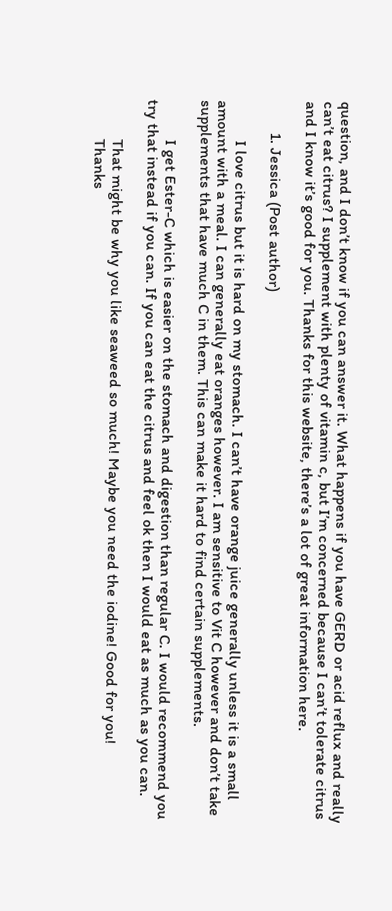question, and I don’t know if you can answer it. What happens if you have GERD or acid reflux and really can’t eat citrus? I supplement with plenty of vitamin c, but I’m concerned because I can’t tolerate citrus and I know it’s good for you. Thanks for this website, there’s a lot of great information here.

        1. Jessica (Post author)

          I love citrus but it is hard on my stomach. I can’t have orange juice generally unless it is a small amount with a meal. I can generally eat oranges however. I am sensitive to Vit C however and don’t take supplements that have much C in them. This can make it hard to find certain supplements.

          I get Ester-C which is easier on the stomach and digestion than regular C. I would recommend you try that instead if you can. If you can eat the citrus and feel ok then I would eat as much as you can.

          That might be why you like seaweed so much! Maybe you need the iodine! Good for you!
          Thanks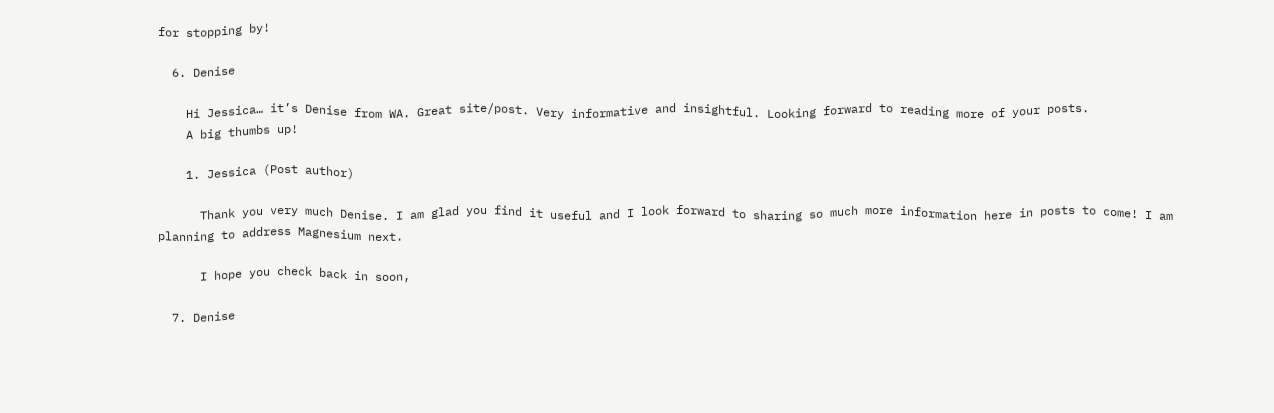for stopping by!

  6. Denise

    Hi Jessica… it’s Denise from WA. Great site/post. Very informative and insightful. Looking forward to reading more of your posts.
    A big thumbs up!

    1. Jessica (Post author)

      Thank you very much Denise. I am glad you find it useful and I look forward to sharing so much more information here in posts to come! I am planning to address Magnesium next.

      I hope you check back in soon,

  7. Denise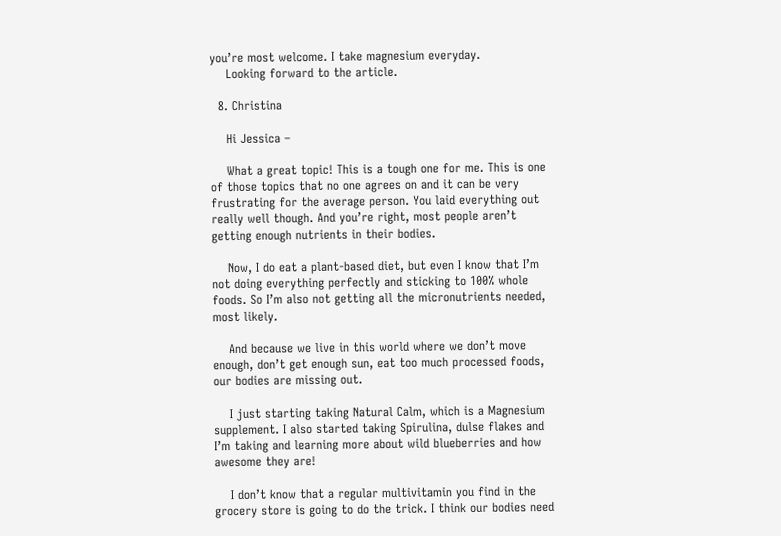you’re most welcome. I take magnesium everyday.
    Looking forward to the article.

  8. Christina

    Hi Jessica –

    What a great topic! This is a tough one for me. This is one of those topics that no one agrees on and it can be very frustrating for the average person. You laid everything out really well though. And you’re right, most people aren’t getting enough nutrients in their bodies.

    Now, I do eat a plant-based diet, but even I know that I’m not doing everything perfectly and sticking to 100% whole foods. So I’m also not getting all the micronutrients needed, most likely.

    And because we live in this world where we don’t move enough, don’t get enough sun, eat too much processed foods, our bodies are missing out.

    I just starting taking Natural Calm, which is a Magnesium supplement. I also started taking Spirulina, dulse flakes and I’m taking and learning more about wild blueberries and how awesome they are!

    I don’t know that a regular multivitamin you find in the grocery store is going to do the trick. I think our bodies need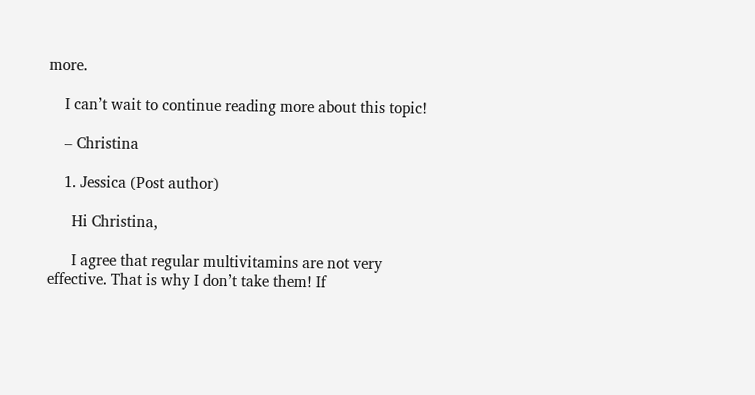more.

    I can’t wait to continue reading more about this topic!

    – Christina

    1. Jessica (Post author)

      Hi Christina,

      I agree that regular multivitamins are not very effective. That is why I don’t take them! If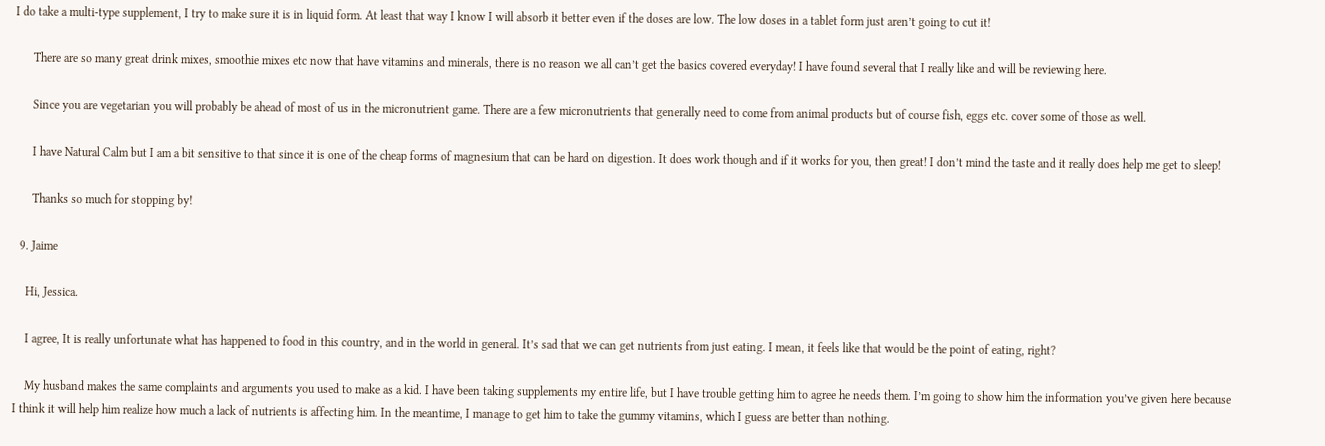I do take a multi-type supplement, I try to make sure it is in liquid form. At least that way I know I will absorb it better even if the doses are low. The low doses in a tablet form just aren’t going to cut it!

      There are so many great drink mixes, smoothie mixes etc now that have vitamins and minerals, there is no reason we all can’t get the basics covered everyday! I have found several that I really like and will be reviewing here.

      Since you are vegetarian you will probably be ahead of most of us in the micronutrient game. There are a few micronutrients that generally need to come from animal products but of course fish, eggs etc. cover some of those as well.

      I have Natural Calm but I am a bit sensitive to that since it is one of the cheap forms of magnesium that can be hard on digestion. It does work though and if it works for you, then great! I don’t mind the taste and it really does help me get to sleep!

      Thanks so much for stopping by!

  9. Jaime

    Hi, Jessica.

    I agree, It is really unfortunate what has happened to food in this country, and in the world in general. It’s sad that we can get nutrients from just eating. I mean, it feels like that would be the point of eating, right?

    My husband makes the same complaints and arguments you used to make as a kid. I have been taking supplements my entire life, but I have trouble getting him to agree he needs them. I’m going to show him the information you’ve given here because I think it will help him realize how much a lack of nutrients is affecting him. In the meantime, I manage to get him to take the gummy vitamins, which I guess are better than nothing.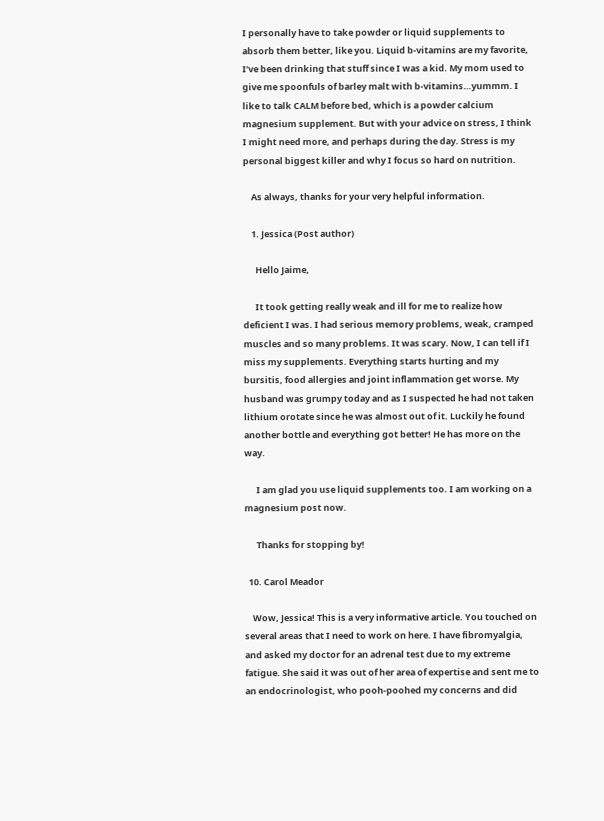I personally have to take powder or liquid supplements to absorb them better, like you. Liquid b-vitamins are my favorite, I’ve been drinking that stuff since I was a kid. My mom used to give me spoonfuls of barley malt with b-vitamins…yummm. I like to talk CALM before bed, which is a powder calcium magnesium supplement. But with your advice on stress, I think I might need more, and perhaps during the day. Stress is my personal biggest killer and why I focus so hard on nutrition.

    As always, thanks for your very helpful information.

    1. Jessica (Post author)

      Hello Jaime,

      It took getting really weak and ill for me to realize how deficient I was. I had serious memory problems, weak, cramped muscles and so many problems. It was scary. Now, I can tell if I miss my supplements. Everything starts hurting and my bursitis, food allergies and joint inflammation get worse. My husband was grumpy today and as I suspected he had not taken lithium orotate since he was almost out of it. Luckily he found another bottle and everything got better! He has more on the way.

      I am glad you use liquid supplements too. I am working on a magnesium post now.

      Thanks for stopping by!

  10. Carol Meador

    Wow, Jessica! This is a very informative article. You touched on several areas that I need to work on here. I have fibromyalgia, and asked my doctor for an adrenal test due to my extreme fatigue. She said it was out of her area of expertise and sent me to an endocrinologist, who pooh-poohed my concerns and did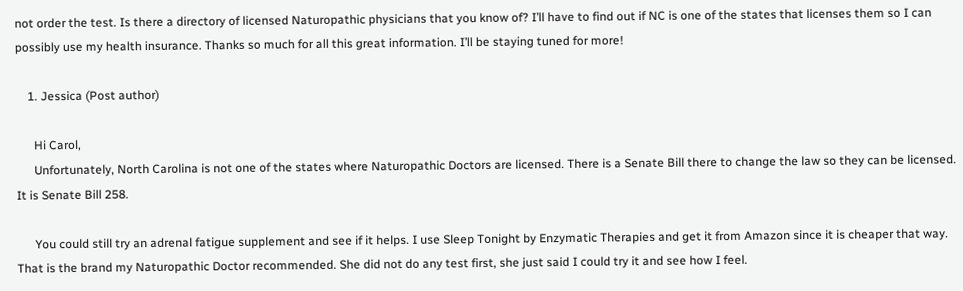not order the test. Is there a directory of licensed Naturopathic physicians that you know of? I’ll have to find out if NC is one of the states that licenses them so I can possibly use my health insurance. Thanks so much for all this great information. I’ll be staying tuned for more!

    1. Jessica (Post author)

      Hi Carol,
      Unfortunately, North Carolina is not one of the states where Naturopathic Doctors are licensed. There is a Senate Bill there to change the law so they can be licensed. It is Senate Bill 258.

      You could still try an adrenal fatigue supplement and see if it helps. I use Sleep Tonight by Enzymatic Therapies and get it from Amazon since it is cheaper that way. That is the brand my Naturopathic Doctor recommended. She did not do any test first, she just said I could try it and see how I feel.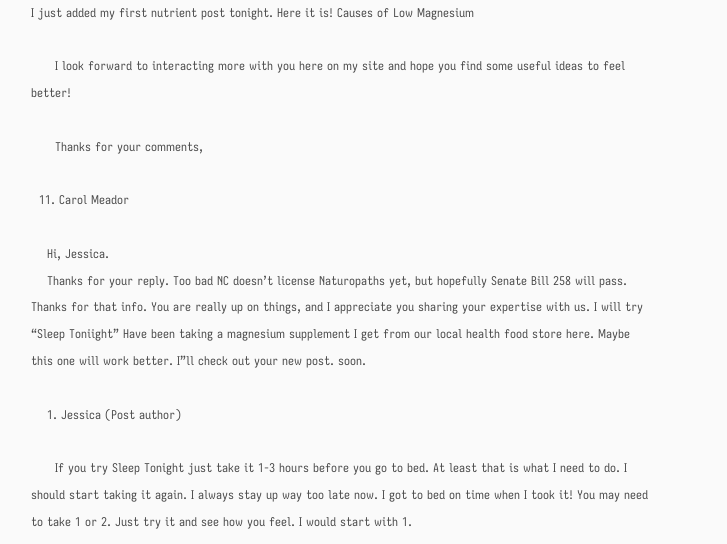I just added my first nutrient post tonight. Here it is! Causes of Low Magnesium

      I look forward to interacting more with you here on my site and hope you find some useful ideas to feel better!

      Thanks for your comments,

  11. Carol Meador

    Hi, Jessica.
    Thanks for your reply. Too bad NC doesn’t license Naturopaths yet, but hopefully Senate Bill 258 will pass. Thanks for that info. You are really up on things, and I appreciate you sharing your expertise with us. I will try “Sleep Toniight” Have been taking a magnesium supplement I get from our local health food store here. Maybe this one will work better. I”ll check out your new post. soon.

    1. Jessica (Post author)

      If you try Sleep Tonight just take it 1-3 hours before you go to bed. At least that is what I need to do. I should start taking it again. I always stay up way too late now. I got to bed on time when I took it! You may need to take 1 or 2. Just try it and see how you feel. I would start with 1.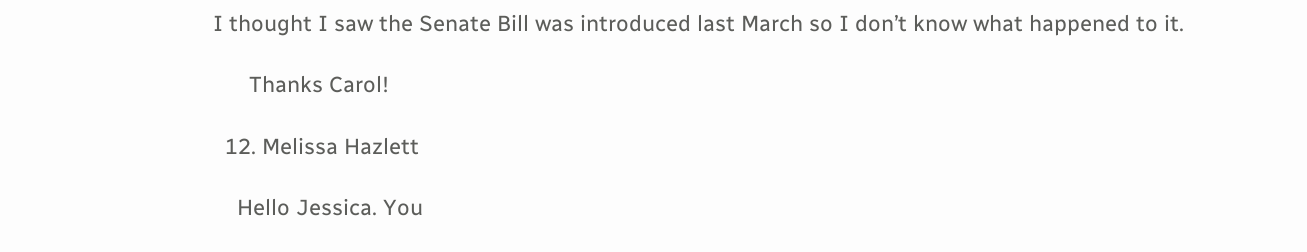I thought I saw the Senate Bill was introduced last March so I don’t know what happened to it.

      Thanks Carol!

  12. Melissa Hazlett

    Hello Jessica. You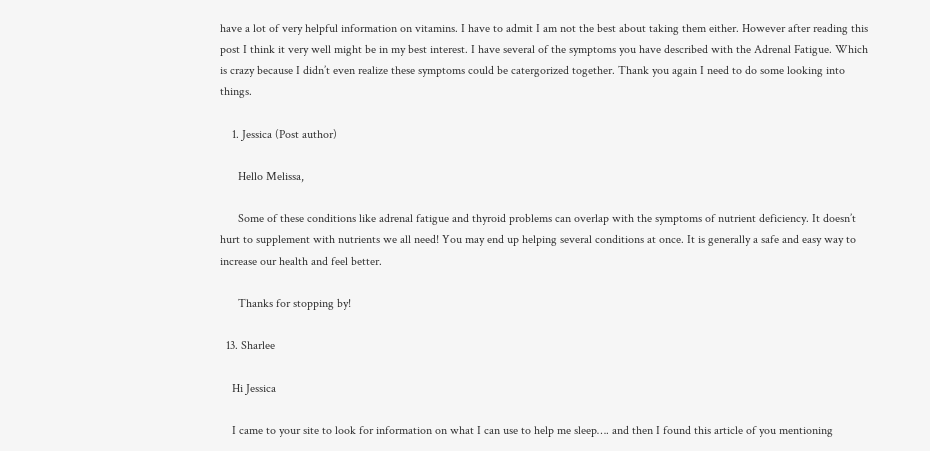have a lot of very helpful information on vitamins. I have to admit I am not the best about taking them either. However after reading this post I think it very well might be in my best interest. I have several of the symptoms you have described with the Adrenal Fatigue. Which is crazy because I didn’t even realize these symptoms could be catergorized together. Thank you again I need to do some looking into things.

    1. Jessica (Post author)

      Hello Melissa,

      Some of these conditions like adrenal fatigue and thyroid problems can overlap with the symptoms of nutrient deficiency. It doesn’t hurt to supplement with nutrients we all need! You may end up helping several conditions at once. It is generally a safe and easy way to increase our health and feel better.

      Thanks for stopping by!

  13. Sharlee

    Hi Jessica

    I came to your site to look for information on what I can use to help me sleep…. and then I found this article of you mentioning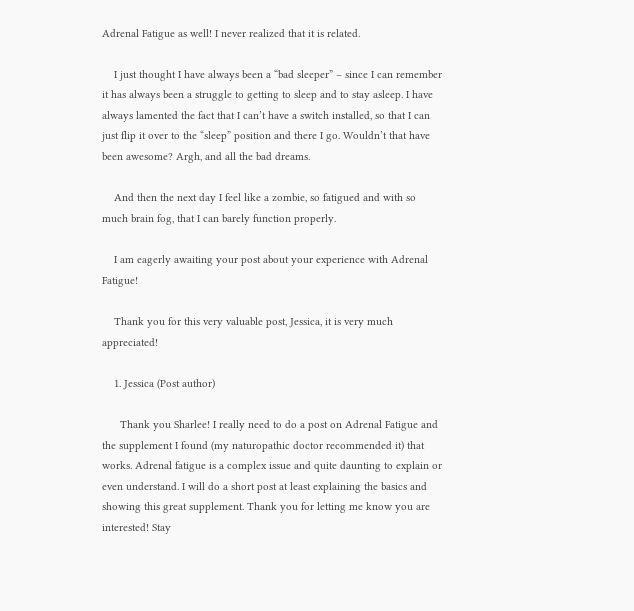Adrenal Fatigue as well! I never realized that it is related.

    I just thought I have always been a “bad sleeper” – since I can remember it has always been a struggle to getting to sleep and to stay asleep. I have always lamented the fact that I can’t have a switch installed, so that I can just flip it over to the “sleep” position and there I go. Wouldn’t that have been awesome? Argh, and all the bad dreams.

    And then the next day I feel like a zombie, so fatigued and with so much brain fog, that I can barely function properly.

    I am eagerly awaiting your post about your experience with Adrenal Fatigue!

    Thank you for this very valuable post, Jessica, it is very much appreciated!

    1. Jessica (Post author)

      Thank you Sharlee! I really need to do a post on Adrenal Fatigue and the supplement I found (my naturopathic doctor recommended it) that works. Adrenal fatigue is a complex issue and quite daunting to explain or even understand. I will do a short post at least explaining the basics and showing this great supplement. Thank you for letting me know you are interested! Stay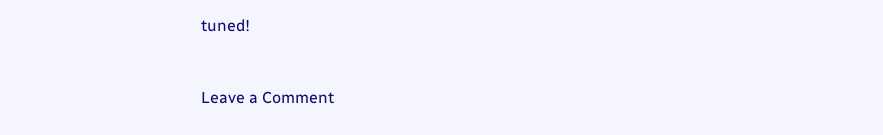tuned!


Leave a Comment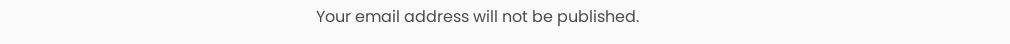Your email address will not be published.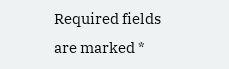Required fields are marked *